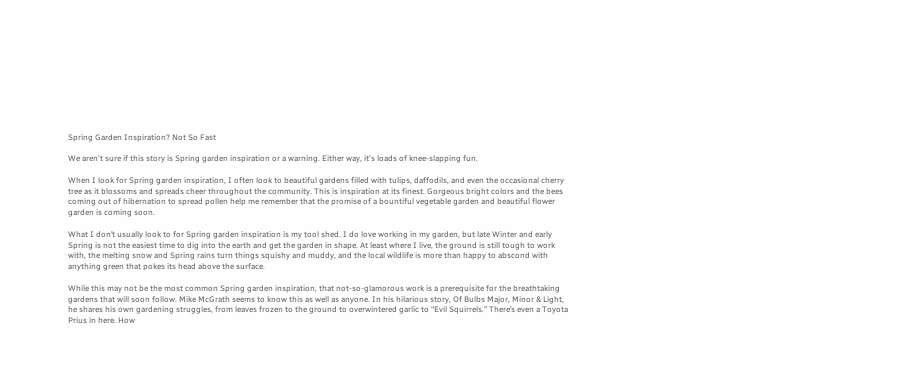Spring Garden Inspiration? Not So Fast

We aren't sure if this story is Spring garden inspiration or a warning. Either way, it's loads of knee-slapping fun.

When I look for Spring garden inspiration, I often look to beautiful gardens filled with tulips, daffodils, and even the occasional cherry tree as it blossoms and spreads cheer throughout the community. This is inspiration at its finest. Gorgeous bright colors and the bees coming out of hibernation to spread pollen help me remember that the promise of a bountiful vegetable garden and beautiful flower garden is coming soon.

What I don’t usually look to for Spring garden inspiration is my tool shed. I do love working in my garden, but late Winter and early Spring is not the easiest time to dig into the earth and get the garden in shape. At least where I live, the ground is still tough to work with, the melting snow and Spring rains turn things squishy and muddy, and the local wildlife is more than happy to abscond with anything green that pokes its head above the surface.

While this may not be the most common Spring garden inspiration, that not-so-glamorous work is a prerequisite for the breathtaking gardens that will soon follow. Mike McGrath seems to know this as well as anyone. In his hilarious story, Of Bulbs Major, Minor & Light, he shares his own gardening struggles, from leaves frozen to the ground to overwintered garlic to “Evil Squirrels.” There’s even a Toyota Prius in here. How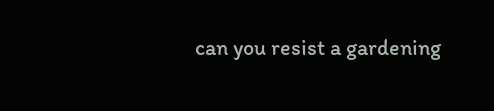can you resist a gardening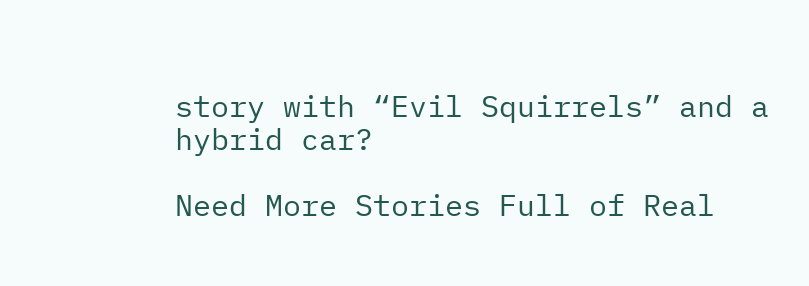story with “Evil Squirrels” and a hybrid car?

Need More Stories Full of Real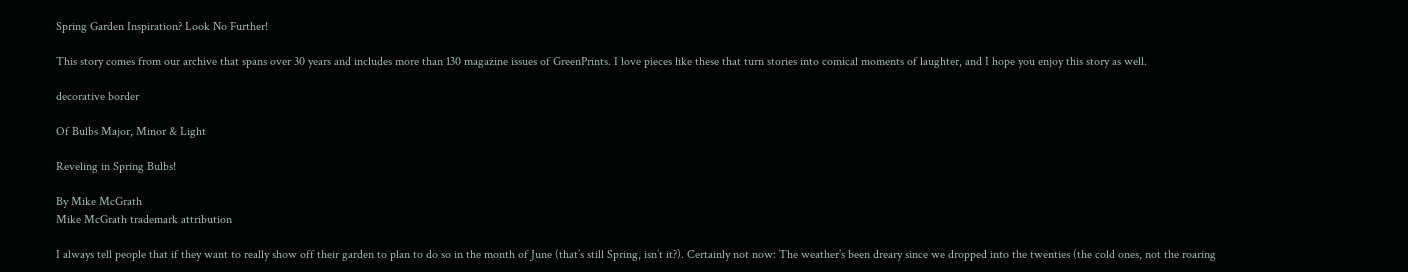Spring Garden Inspiration? Look No Further!

This story comes from our archive that spans over 30 years and includes more than 130 magazine issues of GreenPrints. I love pieces like these that turn stories into comical moments of laughter, and I hope you enjoy this story as well.

decorative border

Of Bulbs Major, Minor & Light

Reveling in Spring Bulbs!

By Mike McGrath
Mike McGrath trademark attribution

I always tell people that if they want to really show off their garden to plan to do so in the month of June (that’s still Spring, isn’t it?). Certainly not now: The weather’s been dreary since we dropped into the twenties (the cold ones, not the roaring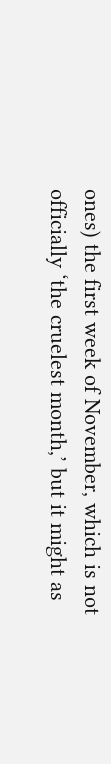ones) the first week of November, which is not officially ‘the cruelest month,’ but it might as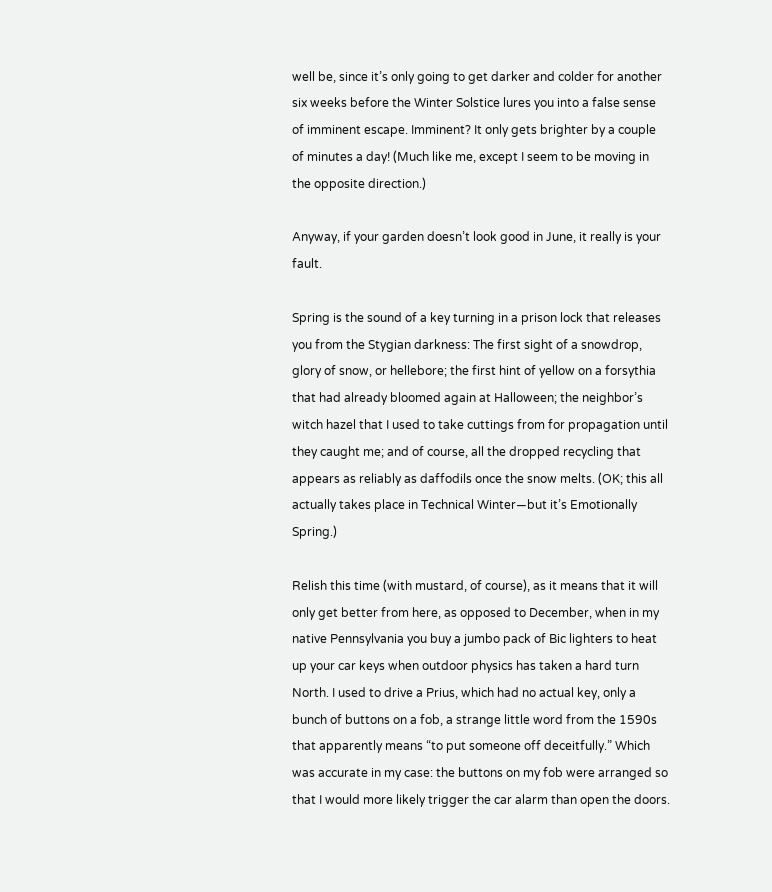well be, since it’s only going to get darker and colder for another six weeks before the Winter Solstice lures you into a false sense of imminent escape. Imminent? It only gets brighter by a couple of minutes a day! (Much like me, except I seem to be moving in the opposite direction.)

Anyway, if your garden doesn’t look good in June, it really is your fault.

Spring is the sound of a key turning in a prison lock that releases you from the Stygian darkness: The first sight of a snowdrop, glory of snow, or hellebore; the first hint of yellow on a forsythia that had already bloomed again at Halloween; the neighbor’s witch hazel that I used to take cuttings from for propagation until they caught me; and of course, all the dropped recycling that appears as reliably as daffodils once the snow melts. (OK; this all actually takes place in Technical Winter—but it’s Emotionally Spring.)

Relish this time (with mustard, of course), as it means that it will only get better from here, as opposed to December, when in my native Pennsylvania you buy a jumbo pack of Bic lighters to heat up your car keys when outdoor physics has taken a hard turn North. I used to drive a Prius, which had no actual key, only a bunch of buttons on a fob, a strange little word from the 1590s that apparently means “to put someone off deceitfully.” Which was accurate in my case: the buttons on my fob were arranged so that I would more likely trigger the car alarm than open the doors.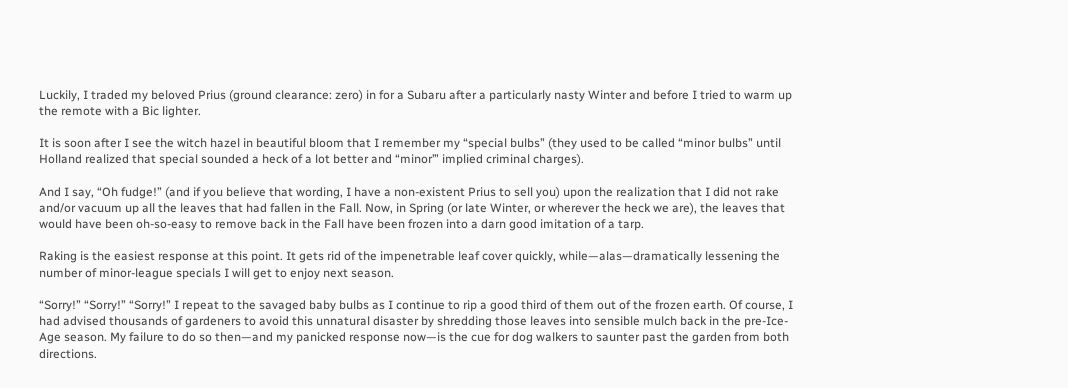Luckily, I traded my beloved Prius (ground clearance: zero) in for a Subaru after a particularly nasty Winter and before I tried to warm up the remote with a Bic lighter.

It is soon after I see the witch hazel in beautiful bloom that I remember my “special bulbs” (they used to be called “minor bulbs” until Holland realized that special sounded a heck of a lot better and “minor’” implied criminal charges).

And I say, “Oh fudge!” (and if you believe that wording, I have a non-existent Prius to sell you) upon the realization that I did not rake and/or vacuum up all the leaves that had fallen in the Fall. Now, in Spring (or late Winter, or wherever the heck we are), the leaves that would have been oh-so-easy to remove back in the Fall have been frozen into a darn good imitation of a tarp.

Raking is the easiest response at this point. It gets rid of the impenetrable leaf cover quickly, while—alas—dramatically lessening the number of minor-league specials I will get to enjoy next season.

“Sorry!” “Sorry!” “Sorry!” I repeat to the savaged baby bulbs as I continue to rip a good third of them out of the frozen earth. Of course, I had advised thousands of gardeners to avoid this unnatural disaster by shredding those leaves into sensible mulch back in the pre-Ice-Age season. My failure to do so then—and my panicked response now—is the cue for dog walkers to saunter past the garden from both directions.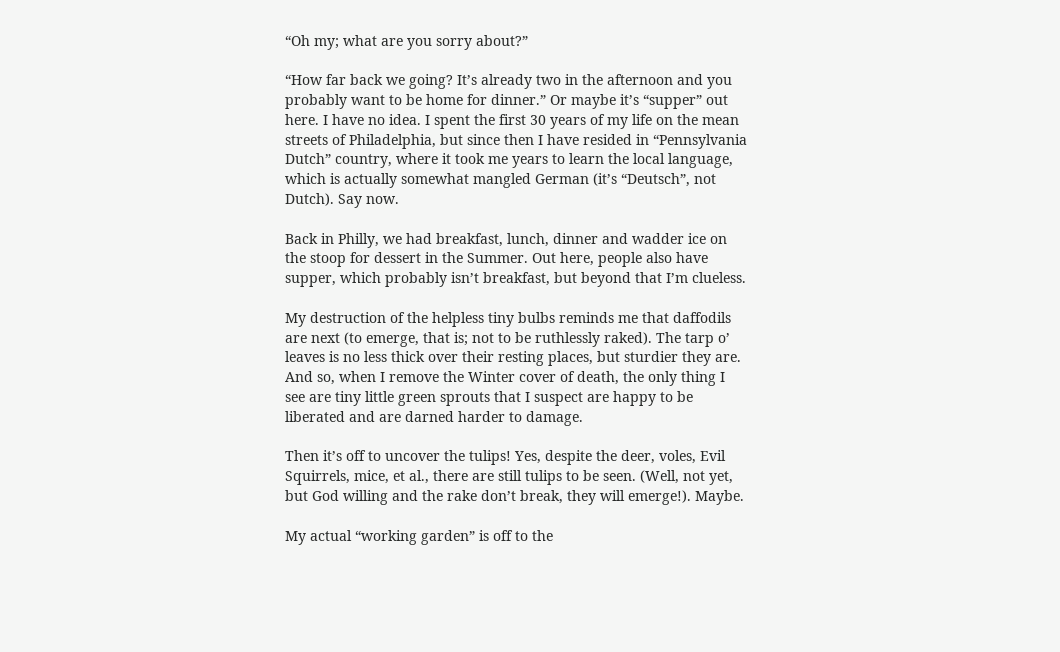“Oh my; what are you sorry about?”

“How far back we going? It’s already two in the afternoon and you probably want to be home for dinner.” Or maybe it’s “supper” out here. I have no idea. I spent the first 30 years of my life on the mean streets of Philadelphia, but since then I have resided in “Pennsylvania Dutch” country, where it took me years to learn the local language, which is actually somewhat mangled German (it’s “Deutsch”, not Dutch). Say now.

Back in Philly, we had breakfast, lunch, dinner and wadder ice on the stoop for dessert in the Summer. Out here, people also have supper, which probably isn’t breakfast, but beyond that I’m clueless.

My destruction of the helpless tiny bulbs reminds me that daffodils are next (to emerge, that is; not to be ruthlessly raked). The tarp o’ leaves is no less thick over their resting places, but sturdier they are. And so, when I remove the Winter cover of death, the only thing I see are tiny little green sprouts that I suspect are happy to be liberated and are darned harder to damage.

Then it’s off to uncover the tulips! Yes, despite the deer, voles, Evil Squirrels, mice, et al., there are still tulips to be seen. (Well, not yet, but God willing and the rake don’t break, they will emerge!). Maybe.

My actual “working garden” is off to the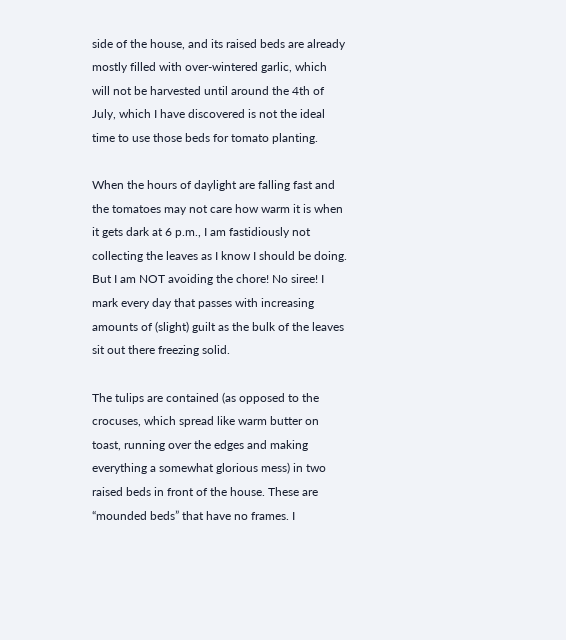side of the house, and its raised beds are already mostly filled with over-wintered garlic, which will not be harvested until around the 4th of July, which I have discovered is not the ideal time to use those beds for tomato planting.

When the hours of daylight are falling fast and the tomatoes may not care how warm it is when it gets dark at 6 p.m., I am fastidiously not collecting the leaves as I know I should be doing. But I am NOT avoiding the chore! No siree! I mark every day that passes with increasing amounts of (slight) guilt as the bulk of the leaves sit out there freezing solid.

The tulips are contained (as opposed to the crocuses, which spread like warm butter on toast, running over the edges and making everything a somewhat glorious mess) in two raised beds in front of the house. These are “mounded beds” that have no frames. I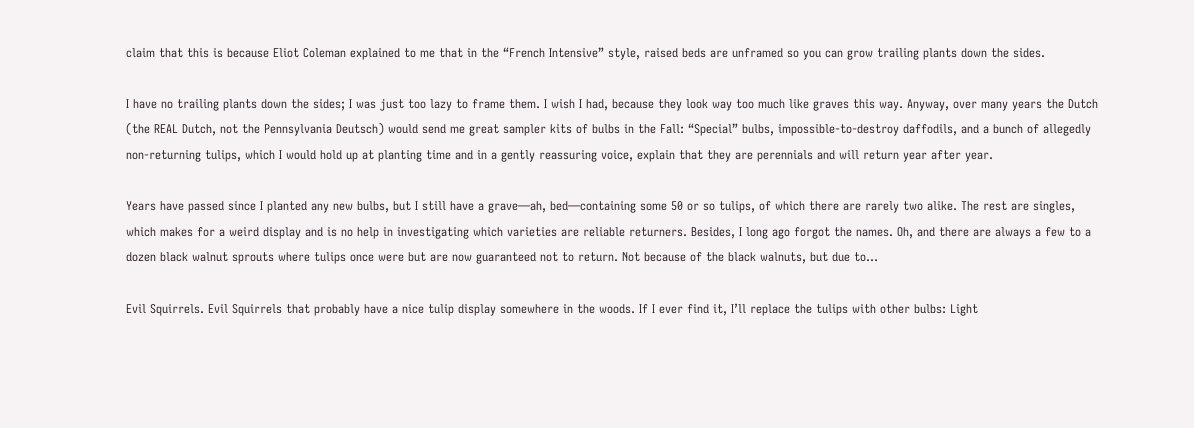claim that this is because Eliot Coleman explained to me that in the “French Intensive” style, raised beds are unframed so you can grow trailing plants down the sides.

I have no trailing plants down the sides; I was just too lazy to frame them. I wish I had, because they look way too much like graves this way. Anyway, over many years the Dutch (the REAL Dutch, not the Pennsylvania Deutsch) would send me great sampler kits of bulbs in the Fall: “Special” bulbs, impossible-to-destroy daffodils, and a bunch of allegedly non-returning tulips, which I would hold up at planting time and in a gently reassuring voice, explain that they are perennials and will return year after year.

Years have passed since I planted any new bulbs, but I still have a grave—ah, bed—containing some 50 or so tulips, of which there are rarely two alike. The rest are singles, which makes for a weird display and is no help in investigating which varieties are reliable returners. Besides, I long ago forgot the names. Oh, and there are always a few to a dozen black walnut sprouts where tulips once were but are now guaranteed not to return. Not because of the black walnuts, but due to…

Evil Squirrels. Evil Squirrels that probably have a nice tulip display somewhere in the woods. If I ever find it, I’ll replace the tulips with other bulbs: Light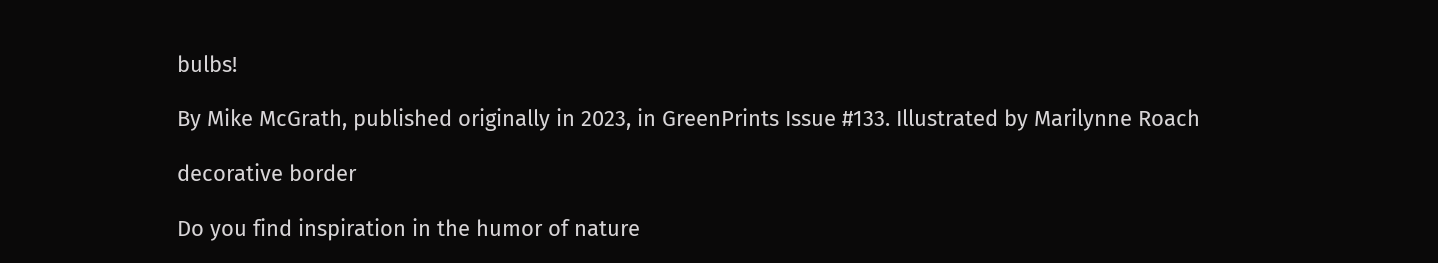bulbs!

By Mike McGrath, published originally in 2023, in GreenPrints Issue #133. Illustrated by Marilynne Roach

decorative border

Do you find inspiration in the humor of nature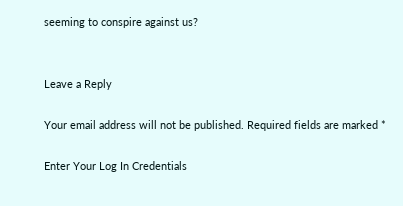seeming to conspire against us?


Leave a Reply

Your email address will not be published. Required fields are marked *

Enter Your Log In Credentials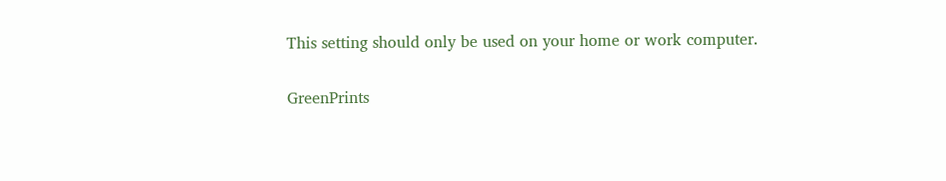This setting should only be used on your home or work computer.

GreenPrints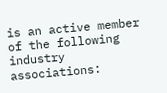is an active member of the following industry associations: